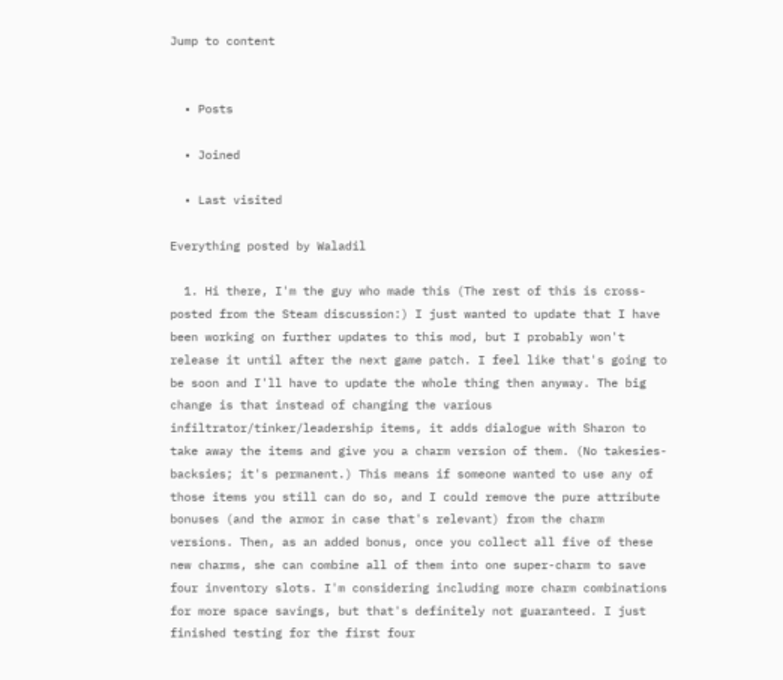Jump to content


  • Posts

  • Joined

  • Last visited

Everything posted by Waladil

  1. Hi there, I'm the guy who made this (The rest of this is cross-posted from the Steam discussion:) I just wanted to update that I have been working on further updates to this mod, but I probably won't release it until after the next game patch. I feel like that's going to be soon and I'll have to update the whole thing then anyway. The big change is that instead of changing the various infiltrator/tinker/leadership items, it adds dialogue with Sharon to take away the items and give you a charm version of them. (No takesies-backsies; it's permanent.) This means if someone wanted to use any of those items you still can do so, and I could remove the pure attribute bonuses (and the armor in case that's relevant) from the charm versions. Then, as an added bonus, once you collect all five of these new charms, she can combine all of them into one super-charm to save four inventory slots. I'm considering including more charm combinations for more space savings, but that's definitely not guaranteed. I just finished testing for the first four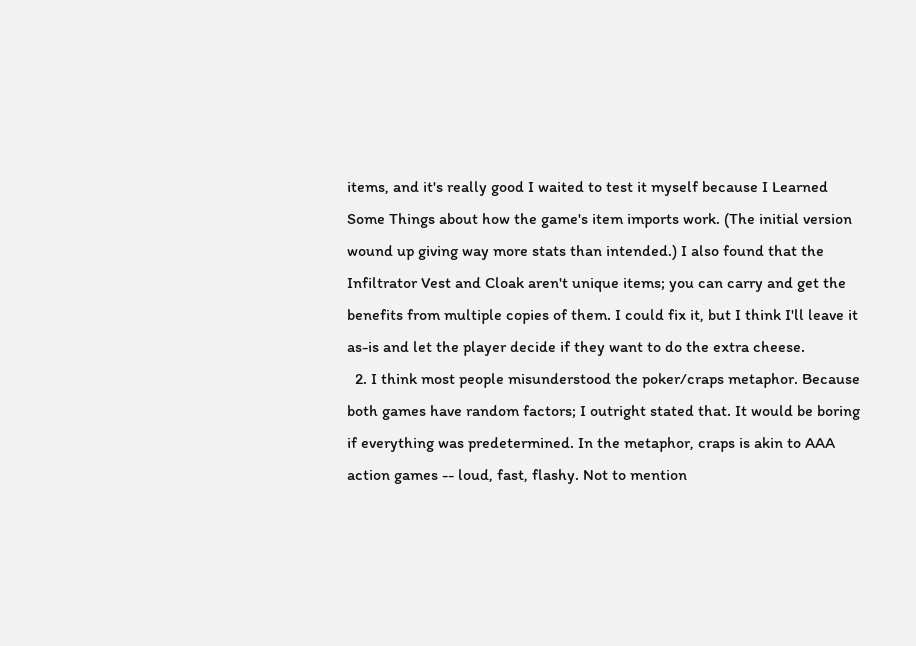items, and it's really good I waited to test it myself because I Learned Some Things about how the game's item imports work. (The initial version wound up giving way more stats than intended.) I also found that the Infiltrator Vest and Cloak aren't unique items; you can carry and get the benefits from multiple copies of them. I could fix it, but I think I'll leave it as-is and let the player decide if they want to do the extra cheese.
  2. I think most people misunderstood the poker/craps metaphor. Because both games have random factors; I outright stated that. It would be boring if everything was predetermined. In the metaphor, craps is akin to AAA action games -- loud, fast, flashy. Not to mention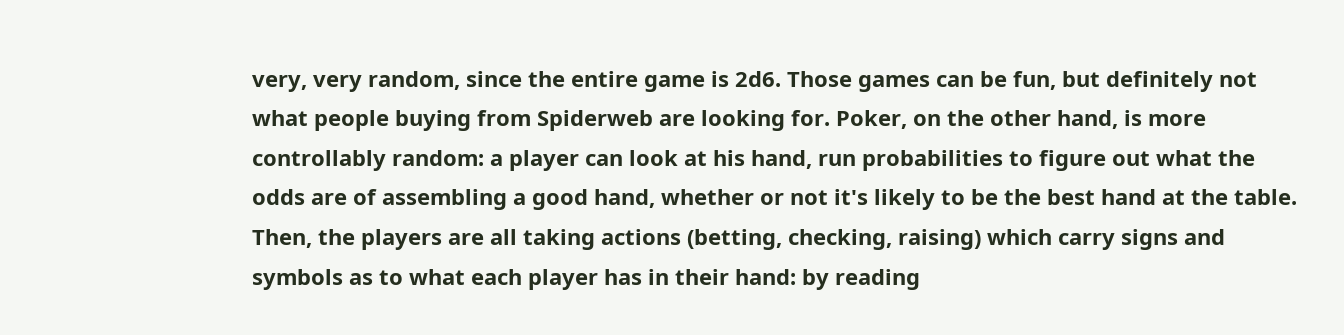very, very random, since the entire game is 2d6. Those games can be fun, but definitely not what people buying from Spiderweb are looking for. Poker, on the other hand, is more controllably random: a player can look at his hand, run probabilities to figure out what the odds are of assembling a good hand, whether or not it's likely to be the best hand at the table. Then, the players are all taking actions (betting, checking, raising) which carry signs and symbols as to what each player has in their hand: by reading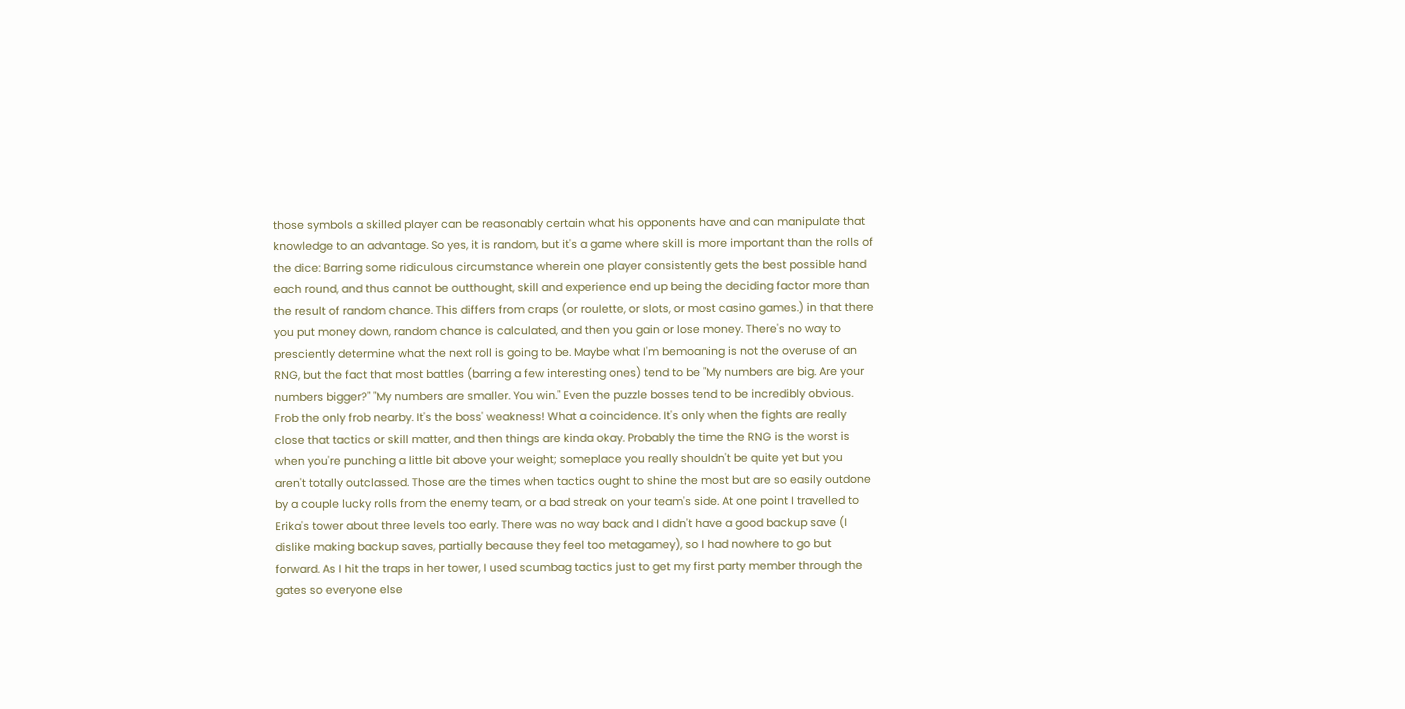those symbols a skilled player can be reasonably certain what his opponents have and can manipulate that knowledge to an advantage. So yes, it is random, but it's a game where skill is more important than the rolls of the dice: Barring some ridiculous circumstance wherein one player consistently gets the best possible hand each round, and thus cannot be outthought, skill and experience end up being the deciding factor more than the result of random chance. This differs from craps (or roulette, or slots, or most casino games.) in that there you put money down, random chance is calculated, and then you gain or lose money. There's no way to presciently determine what the next roll is going to be. Maybe what I'm bemoaning is not the overuse of an RNG, but the fact that most battles (barring a few interesting ones) tend to be "My numbers are big. Are your numbers bigger?" "My numbers are smaller. You win." Even the puzzle bosses tend to be incredibly obvious. Frob the only frob nearby. It's the boss' weakness! What a coincidence. It's only when the fights are really close that tactics or skill matter, and then things are kinda okay. Probably the time the RNG is the worst is when you're punching a little bit above your weight; someplace you really shouldn't be quite yet but you aren't totally outclassed. Those are the times when tactics ought to shine the most but are so easily outdone by a couple lucky rolls from the enemy team, or a bad streak on your team's side. At one point I travelled to Erika's tower about three levels too early. There was no way back and I didn't have a good backup save (I dislike making backup saves, partially because they feel too metagamey), so I had nowhere to go but forward. As I hit the traps in her tower, I used scumbag tactics just to get my first party member through the gates so everyone else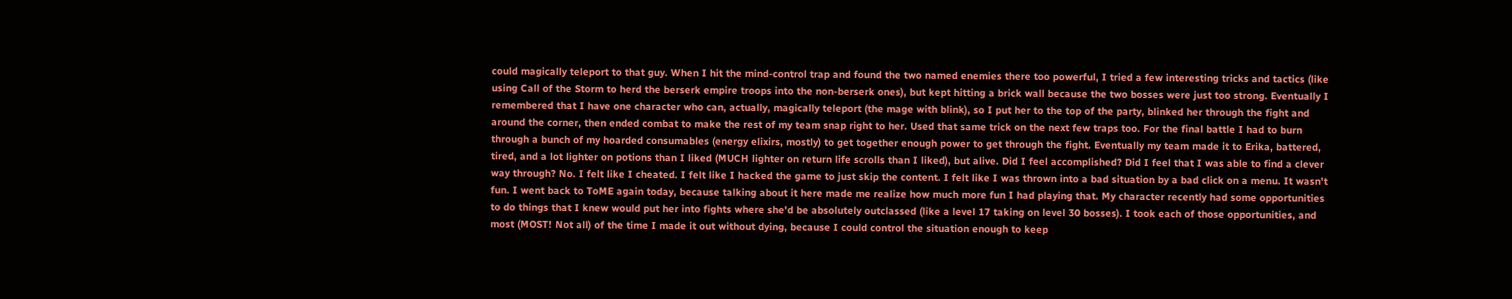could magically teleport to that guy. When I hit the mind-control trap and found the two named enemies there too powerful, I tried a few interesting tricks and tactics (like using Call of the Storm to herd the berserk empire troops into the non-berserk ones), but kept hitting a brick wall because the two bosses were just too strong. Eventually I remembered that I have one character who can, actually, magically teleport (the mage with blink), so I put her to the top of the party, blinked her through the fight and around the corner, then ended combat to make the rest of my team snap right to her. Used that same trick on the next few traps too. For the final battle I had to burn through a bunch of my hoarded consumables (energy elixirs, mostly) to get together enough power to get through the fight. Eventually my team made it to Erika, battered, tired, and a lot lighter on potions than I liked (MUCH lighter on return life scrolls than I liked), but alive. Did I feel accomplished? Did I feel that I was able to find a clever way through? No. I felt like I cheated. I felt like I hacked the game to just skip the content. I felt like I was thrown into a bad situation by a bad click on a menu. It wasn't fun. I went back to ToME again today, because talking about it here made me realize how much more fun I had playing that. My character recently had some opportunities to do things that I knew would put her into fights where she'd be absolutely outclassed (like a level 17 taking on level 30 bosses). I took each of those opportunities, and most (MOST! Not all) of the time I made it out without dying, because I could control the situation enough to keep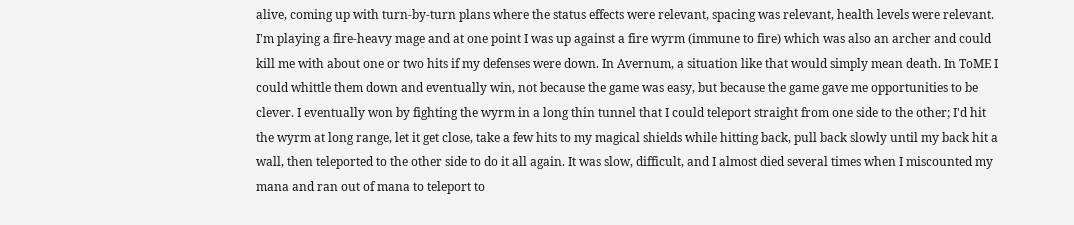alive, coming up with turn-by-turn plans where the status effects were relevant, spacing was relevant, health levels were relevant. I'm playing a fire-heavy mage and at one point I was up against a fire wyrm (immune to fire) which was also an archer and could kill me with about one or two hits if my defenses were down. In Avernum, a situation like that would simply mean death. In ToME I could whittle them down and eventually win, not because the game was easy, but because the game gave me opportunities to be clever. I eventually won by fighting the wyrm in a long thin tunnel that I could teleport straight from one side to the other; I'd hit the wyrm at long range, let it get close, take a few hits to my magical shields while hitting back, pull back slowly until my back hit a wall, then teleported to the other side to do it all again. It was slow, difficult, and I almost died several times when I miscounted my mana and ran out of mana to teleport to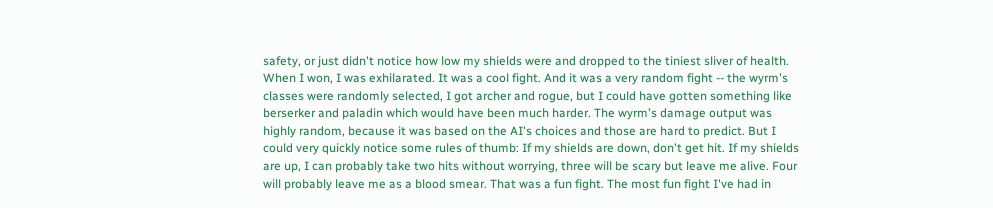safety, or just didn't notice how low my shields were and dropped to the tiniest sliver of health. When I won, I was exhilarated. It was a cool fight. And it was a very random fight -- the wyrm's classes were randomly selected, I got archer and rogue, but I could have gotten something like berserker and paladin which would have been much harder. The wyrm's damage output was highly random, because it was based on the AI's choices and those are hard to predict. But I could very quickly notice some rules of thumb: If my shields are down, don't get hit. If my shields are up, I can probably take two hits without worrying, three will be scary but leave me alive. Four will probably leave me as a blood smear. That was a fun fight. The most fun fight I've had in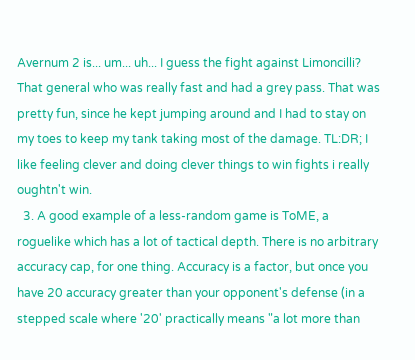Avernum 2 is... um... uh... I guess the fight against Limoncilli? That general who was really fast and had a grey pass. That was pretty fun, since he kept jumping around and I had to stay on my toes to keep my tank taking most of the damage. TL:DR; I like feeling clever and doing clever things to win fights i really oughtn't win.
  3. A good example of a less-random game is ToME, a roguelike which has a lot of tactical depth. There is no arbitrary accuracy cap, for one thing. Accuracy is a factor, but once you have 20 accuracy greater than your opponent's defense (in a stepped scale where '20' practically means "a lot more than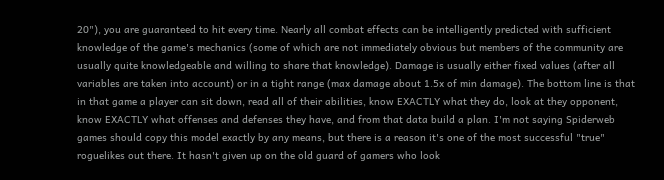20"), you are guaranteed to hit every time. Nearly all combat effects can be intelligently predicted with sufficient knowledge of the game's mechanics (some of which are not immediately obvious but members of the community are usually quite knowledgeable and willing to share that knowledge). Damage is usually either fixed values (after all variables are taken into account) or in a tight range (max damage about 1.5x of min damage). The bottom line is that in that game a player can sit down, read all of their abilities, know EXACTLY what they do, look at they opponent, know EXACTLY what offenses and defenses they have, and from that data build a plan. I'm not saying Spiderweb games should copy this model exactly by any means, but there is a reason it's one of the most successful "true" roguelikes out there. It hasn't given up on the old guard of gamers who look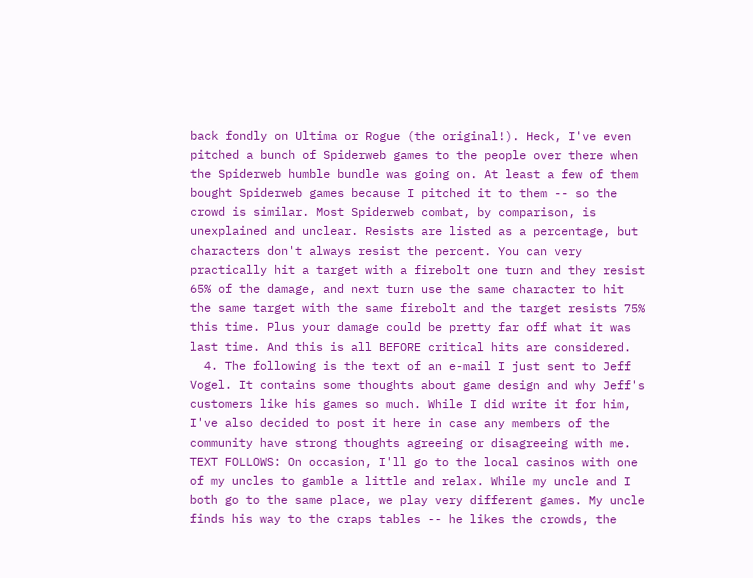back fondly on Ultima or Rogue (the original!). Heck, I've even pitched a bunch of Spiderweb games to the people over there when the Spiderweb humble bundle was going on. At least a few of them bought Spiderweb games because I pitched it to them -- so the crowd is similar. Most Spiderweb combat, by comparison, is unexplained and unclear. Resists are listed as a percentage, but characters don't always resist the percent. You can very practically hit a target with a firebolt one turn and they resist 65% of the damage, and next turn use the same character to hit the same target with the same firebolt and the target resists 75% this time. Plus your damage could be pretty far off what it was last time. And this is all BEFORE critical hits are considered.
  4. The following is the text of an e-mail I just sent to Jeff Vogel. It contains some thoughts about game design and why Jeff's customers like his games so much. While I did write it for him, I've also decided to post it here in case any members of the community have strong thoughts agreeing or disagreeing with me. TEXT FOLLOWS: On occasion, I'll go to the local casinos with one of my uncles to gamble a little and relax. While my uncle and I both go to the same place, we play very different games. My uncle finds his way to the craps tables -- he likes the crowds, the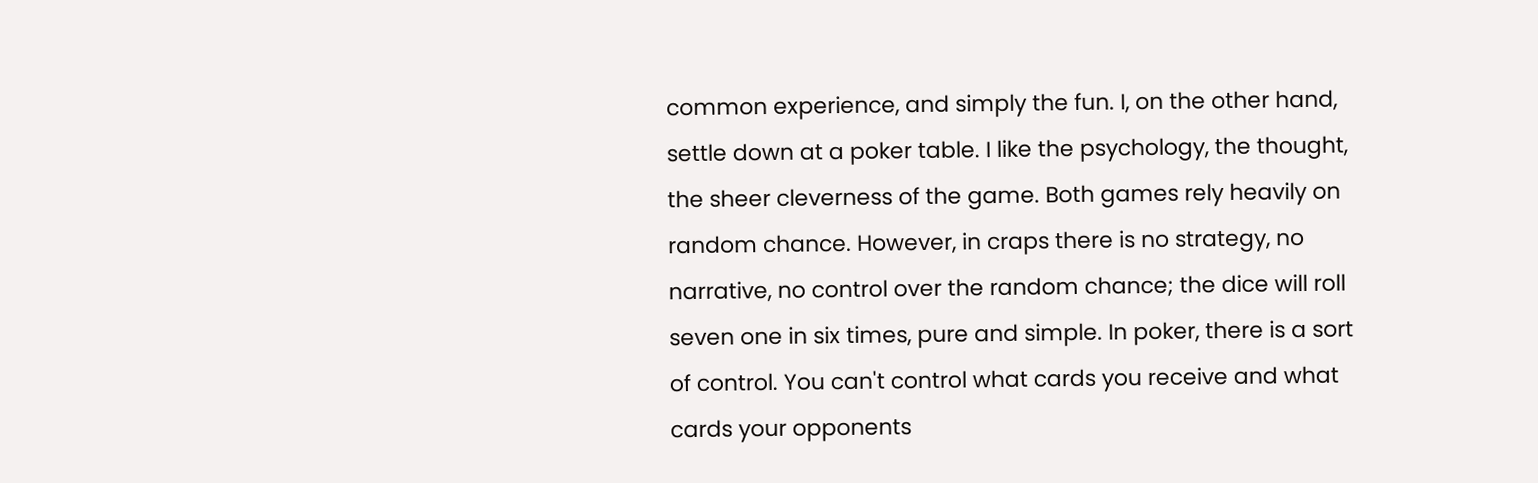common experience, and simply the fun. I, on the other hand, settle down at a poker table. I like the psychology, the thought, the sheer cleverness of the game. Both games rely heavily on random chance. However, in craps there is no strategy, no narrative, no control over the random chance; the dice will roll seven one in six times, pure and simple. In poker, there is a sort of control. You can't control what cards you receive and what cards your opponents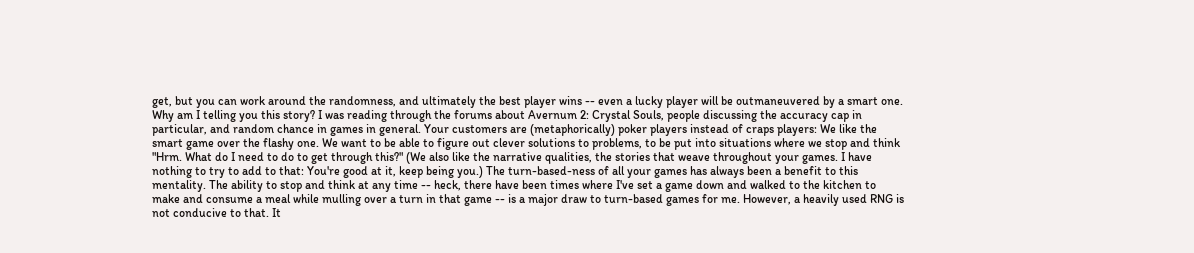get, but you can work around the randomness, and ultimately the best player wins -- even a lucky player will be outmaneuvered by a smart one. Why am I telling you this story? I was reading through the forums about Avernum 2: Crystal Souls, people discussing the accuracy cap in particular, and random chance in games in general. Your customers are (metaphorically) poker players instead of craps players: We like the smart game over the flashy one. We want to be able to figure out clever solutions to problems, to be put into situations where we stop and think "Hrm. What do I need to do to get through this?" (We also like the narrative qualities, the stories that weave throughout your games. I have nothing to try to add to that: You're good at it, keep being you.) The turn-based-ness of all your games has always been a benefit to this mentality. The ability to stop and think at any time -- heck, there have been times where I've set a game down and walked to the kitchen to make and consume a meal while mulling over a turn in that game -- is a major draw to turn-based games for me. However, a heavily used RNG is not conducive to that. It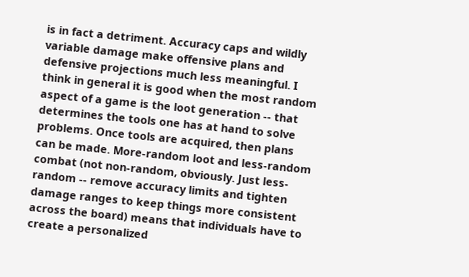is in fact a detriment. Accuracy caps and wildly variable damage make offensive plans and defensive projections much less meaningful. I think in general it is good when the most random aspect of a game is the loot generation -- that determines the tools one has at hand to solve problems. Once tools are acquired, then plans can be made. More-random loot and less-random combat (not non-random, obviously. Just less-random -- remove accuracy limits and tighten damage ranges to keep things more consistent across the board) means that individuals have to create a personalized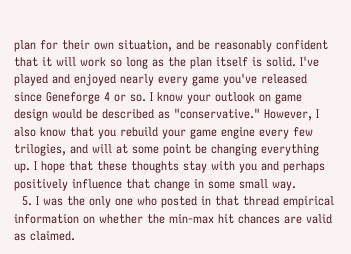plan for their own situation, and be reasonably confident that it will work so long as the plan itself is solid. I've played and enjoyed nearly every game you've released since Geneforge 4 or so. I know your outlook on game design would be described as "conservative." However, I also know that you rebuild your game engine every few trilogies, and will at some point be changing everything up. I hope that these thoughts stay with you and perhaps positively influence that change in some small way.
  5. I was the only one who posted in that thread empirical information on whether the min-max hit chances are valid as claimed.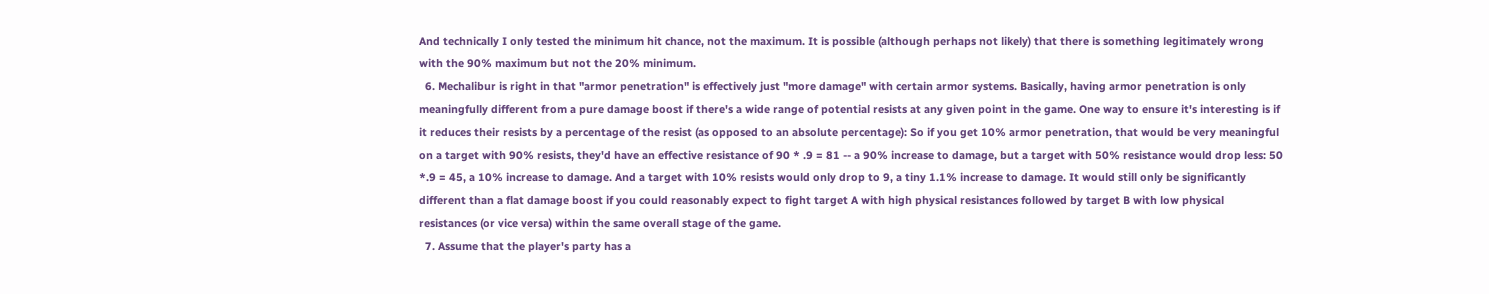And technically I only tested the minimum hit chance, not the maximum. It is possible (although perhaps not likely) that there is something legitimately wrong with the 90% maximum but not the 20% minimum.
  6. Mechalibur is right in that "armor penetration" is effectively just "more damage" with certain armor systems. Basically, having armor penetration is only meaningfully different from a pure damage boost if there's a wide range of potential resists at any given point in the game. One way to ensure it's interesting is if it reduces their resists by a percentage of the resist (as opposed to an absolute percentage): So if you get 10% armor penetration, that would be very meaningful on a target with 90% resists, they'd have an effective resistance of 90 * .9 = 81 -- a 90% increase to damage, but a target with 50% resistance would drop less: 50 *.9 = 45, a 10% increase to damage. And a target with 10% resists would only drop to 9, a tiny 1.1% increase to damage. It would still only be significantly different than a flat damage boost if you could reasonably expect to fight target A with high physical resistances followed by target B with low physical resistances (or vice versa) within the same overall stage of the game.
  7. Assume that the player's party has a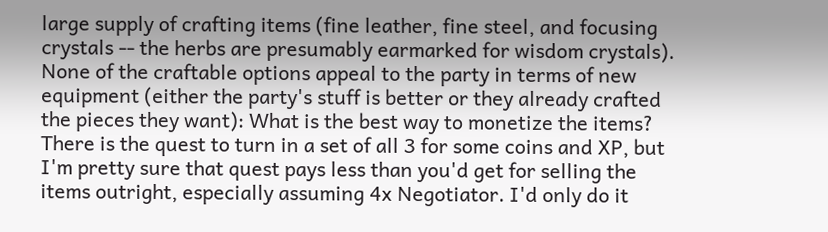large supply of crafting items (fine leather, fine steel, and focusing crystals -- the herbs are presumably earmarked for wisdom crystals). None of the craftable options appeal to the party in terms of new equipment (either the party's stuff is better or they already crafted the pieces they want): What is the best way to monetize the items? There is the quest to turn in a set of all 3 for some coins and XP, but I'm pretty sure that quest pays less than you'd get for selling the items outright, especially assuming 4x Negotiator. I'd only do it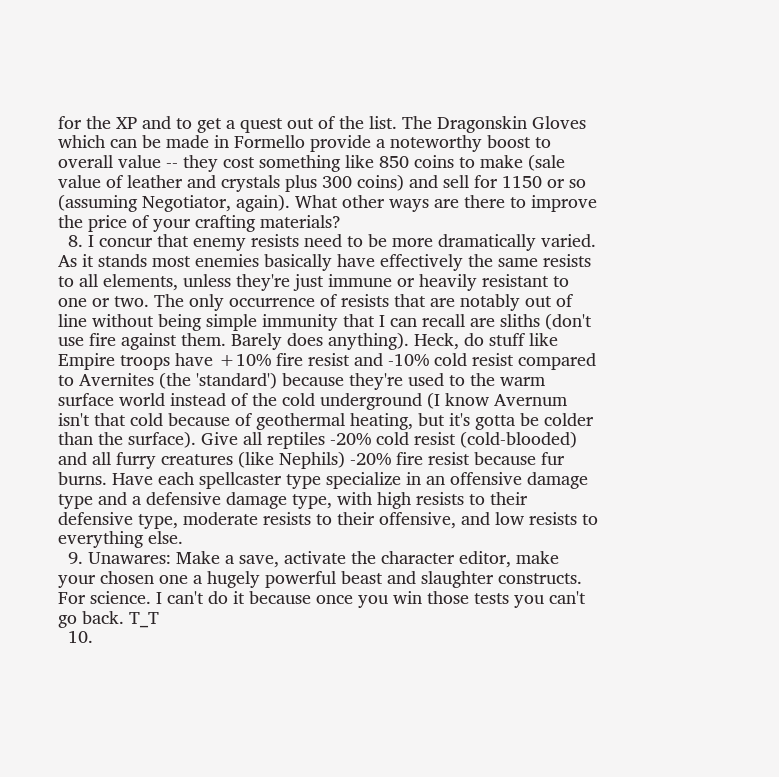for the XP and to get a quest out of the list. The Dragonskin Gloves which can be made in Formello provide a noteworthy boost to overall value -- they cost something like 850 coins to make (sale value of leather and crystals plus 300 coins) and sell for 1150 or so (assuming Negotiator, again). What other ways are there to improve the price of your crafting materials?
  8. I concur that enemy resists need to be more dramatically varied. As it stands most enemies basically have effectively the same resists to all elements, unless they're just immune or heavily resistant to one or two. The only occurrence of resists that are notably out of line without being simple immunity that I can recall are sliths (don't use fire against them. Barely does anything). Heck, do stuff like Empire troops have +10% fire resist and -10% cold resist compared to Avernites (the 'standard') because they're used to the warm surface world instead of the cold underground (I know Avernum isn't that cold because of geothermal heating, but it's gotta be colder than the surface). Give all reptiles -20% cold resist (cold-blooded) and all furry creatures (like Nephils) -20% fire resist because fur burns. Have each spellcaster type specialize in an offensive damage type and a defensive damage type, with high resists to their defensive type, moderate resists to their offensive, and low resists to everything else.
  9. Unawares: Make a save, activate the character editor, make your chosen one a hugely powerful beast and slaughter constructs. For science. I can't do it because once you win those tests you can't go back. T_T
  10.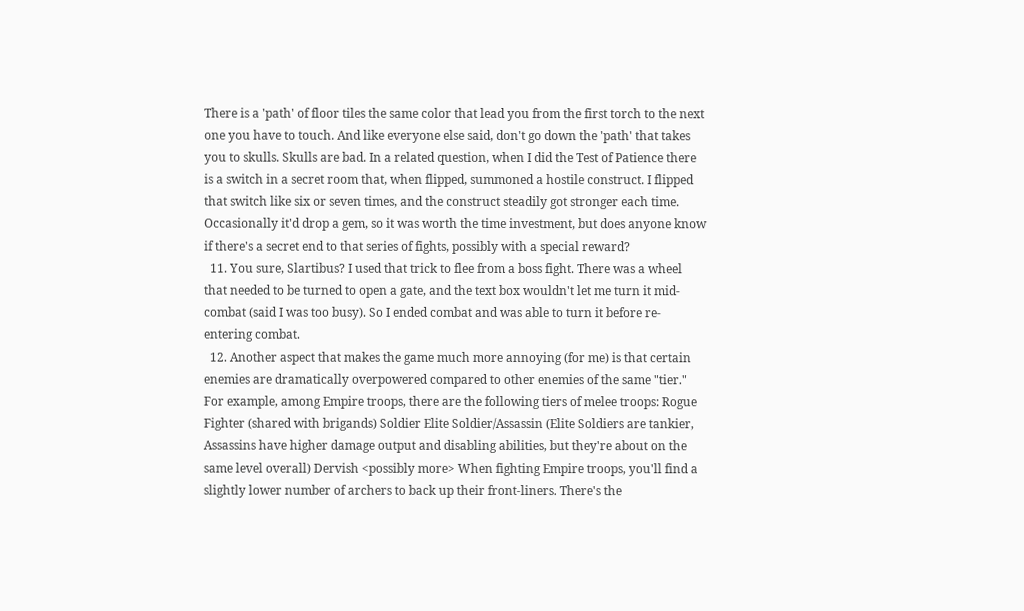There is a 'path' of floor tiles the same color that lead you from the first torch to the next one you have to touch. And like everyone else said, don't go down the 'path' that takes you to skulls. Skulls are bad. In a related question, when I did the Test of Patience there is a switch in a secret room that, when flipped, summoned a hostile construct. I flipped that switch like six or seven times, and the construct steadily got stronger each time. Occasionally it'd drop a gem, so it was worth the time investment, but does anyone know if there's a secret end to that series of fights, possibly with a special reward?
  11. You sure, Slartibus? I used that trick to flee from a boss fight. There was a wheel that needed to be turned to open a gate, and the text box wouldn't let me turn it mid-combat (said I was too busy). So I ended combat and was able to turn it before re-entering combat.
  12. Another aspect that makes the game much more annoying (for me) is that certain enemies are dramatically overpowered compared to other enemies of the same "tier." For example, among Empire troops, there are the following tiers of melee troops: Rogue Fighter (shared with brigands) Soldier Elite Soldier/Assassin (Elite Soldiers are tankier, Assassins have higher damage output and disabling abilities, but they're about on the same level overall) Dervish <possibly more> When fighting Empire troops, you'll find a slightly lower number of archers to back up their front-liners. There's the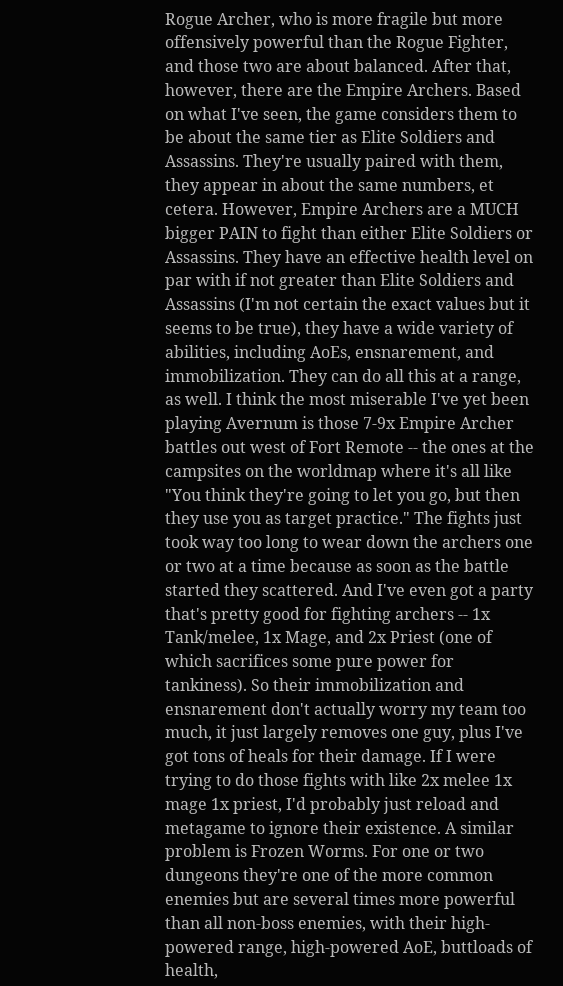Rogue Archer, who is more fragile but more offensively powerful than the Rogue Fighter, and those two are about balanced. After that, however, there are the Empire Archers. Based on what I've seen, the game considers them to be about the same tier as Elite Soldiers and Assassins. They're usually paired with them, they appear in about the same numbers, et cetera. However, Empire Archers are a MUCH bigger PAIN to fight than either Elite Soldiers or Assassins. They have an effective health level on par with if not greater than Elite Soldiers and Assassins (I'm not certain the exact values but it seems to be true), they have a wide variety of abilities, including AoEs, ensnarement, and immobilization. They can do all this at a range, as well. I think the most miserable I've yet been playing Avernum is those 7-9x Empire Archer battles out west of Fort Remote -- the ones at the campsites on the worldmap where it's all like "You think they're going to let you go, but then they use you as target practice." The fights just took way too long to wear down the archers one or two at a time because as soon as the battle started they scattered. And I've even got a party that's pretty good for fighting archers -- 1x Tank/melee, 1x Mage, and 2x Priest (one of which sacrifices some pure power for tankiness). So their immobilization and ensnarement don't actually worry my team too much, it just largely removes one guy, plus I've got tons of heals for their damage. If I were trying to do those fights with like 2x melee 1x mage 1x priest, I'd probably just reload and metagame to ignore their existence. A similar problem is Frozen Worms. For one or two dungeons they're one of the more common enemies but are several times more powerful than all non-boss enemies, with their high-powered range, high-powered AoE, buttloads of health,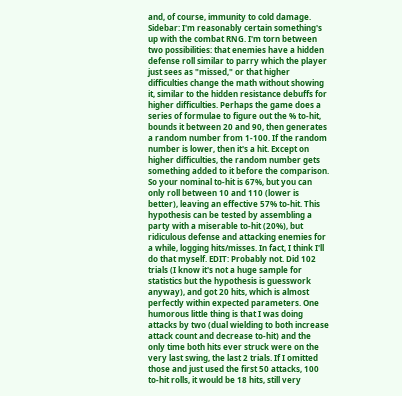and, of course, immunity to cold damage. Sidebar: I'm reasonably certain something's up with the combat RNG. I'm torn between two possibilities: that enemies have a hidden defense roll similar to parry which the player just sees as "missed," or that higher difficulties change the math without showing it, similar to the hidden resistance debuffs for higher difficulties. Perhaps the game does a series of formulae to figure out the % to-hit, bounds it between 20 and 90, then generates a random number from 1-100. If the random number is lower, then it's a hit. Except on higher difficulties, the random number gets something added to it before the comparison. So your nominal to-hit is 67%, but you can only roll between 10 and 110 (lower is better), leaving an effective 57% to-hit. This hypothesis can be tested by assembling a party with a miserable to-hit (20%), but ridiculous defense and attacking enemies for a while, logging hits/misses. In fact, I think I'll do that myself. EDIT: Probably not. Did 102 trials (I know it's not a huge sample for statistics but the hypothesis is guesswork anyway), and got 20 hits, which is almost perfectly within expected parameters. One humorous little thing is that I was doing attacks by two (dual wielding to both increase attack count and decrease to-hit) and the only time both hits ever struck were on the very last swing, the last 2 trials. If I omitted those and just used the first 50 attacks, 100 to-hit rolls, it would be 18 hits, still very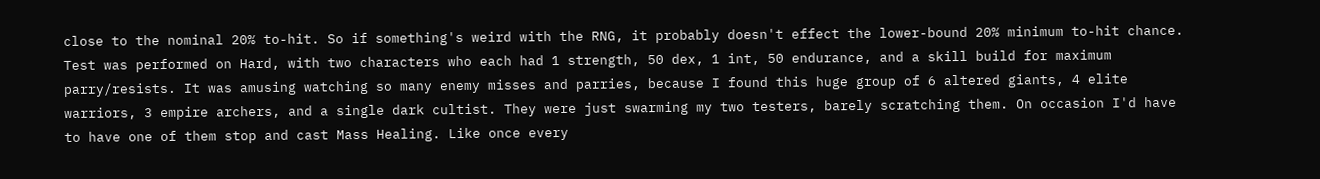close to the nominal 20% to-hit. So if something's weird with the RNG, it probably doesn't effect the lower-bound 20% minimum to-hit chance. Test was performed on Hard, with two characters who each had 1 strength, 50 dex, 1 int, 50 endurance, and a skill build for maximum parry/resists. It was amusing watching so many enemy misses and parries, because I found this huge group of 6 altered giants, 4 elite warriors, 3 empire archers, and a single dark cultist. They were just swarming my two testers, barely scratching them. On occasion I'd have to have one of them stop and cast Mass Healing. Like once every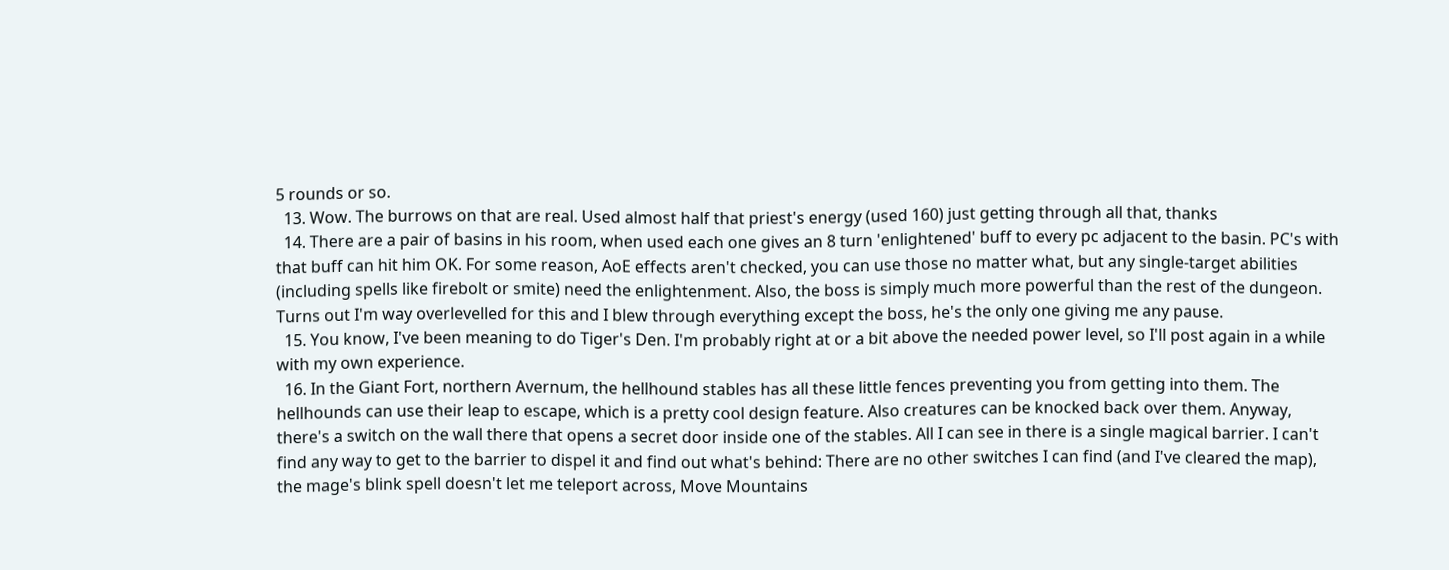5 rounds or so.
  13. Wow. The burrows on that are real. Used almost half that priest's energy (used 160) just getting through all that, thanks
  14. There are a pair of basins in his room, when used each one gives an 8 turn 'enlightened' buff to every pc adjacent to the basin. PC's with that buff can hit him OK. For some reason, AoE effects aren't checked, you can use those no matter what, but any single-target abilities (including spells like firebolt or smite) need the enlightenment. Also, the boss is simply much more powerful than the rest of the dungeon. Turns out I'm way overlevelled for this and I blew through everything except the boss, he's the only one giving me any pause.
  15. You know, I've been meaning to do Tiger's Den. I'm probably right at or a bit above the needed power level, so I'll post again in a while with my own experience.
  16. In the Giant Fort, northern Avernum, the hellhound stables has all these little fences preventing you from getting into them. The hellhounds can use their leap to escape, which is a pretty cool design feature. Also creatures can be knocked back over them. Anyway, there's a switch on the wall there that opens a secret door inside one of the stables. All I can see in there is a single magical barrier. I can't find any way to get to the barrier to dispel it and find out what's behind: There are no other switches I can find (and I've cleared the map), the mage's blink spell doesn't let me teleport across, Move Mountains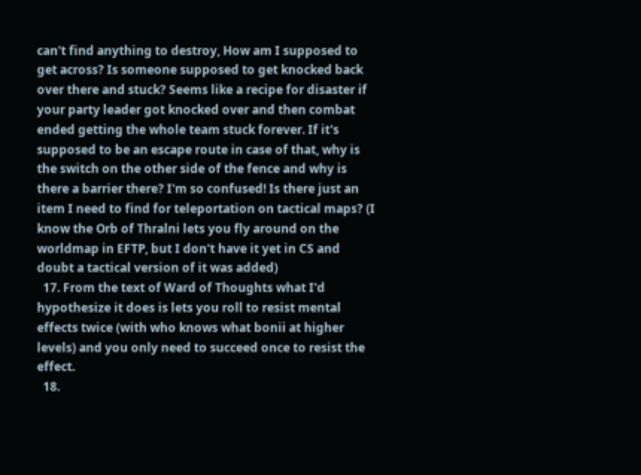can't find anything to destroy, How am I supposed to get across? Is someone supposed to get knocked back over there and stuck? Seems like a recipe for disaster if your party leader got knocked over and then combat ended getting the whole team stuck forever. If it's supposed to be an escape route in case of that, why is the switch on the other side of the fence and why is there a barrier there? I'm so confused! Is there just an item I need to find for teleportation on tactical maps? (I know the Orb of Thralni lets you fly around on the worldmap in EFTP, but I don't have it yet in CS and doubt a tactical version of it was added)
  17. From the text of Ward of Thoughts what I'd hypothesize it does is lets you roll to resist mental effects twice (with who knows what bonii at higher levels) and you only need to succeed once to resist the effect.
  18.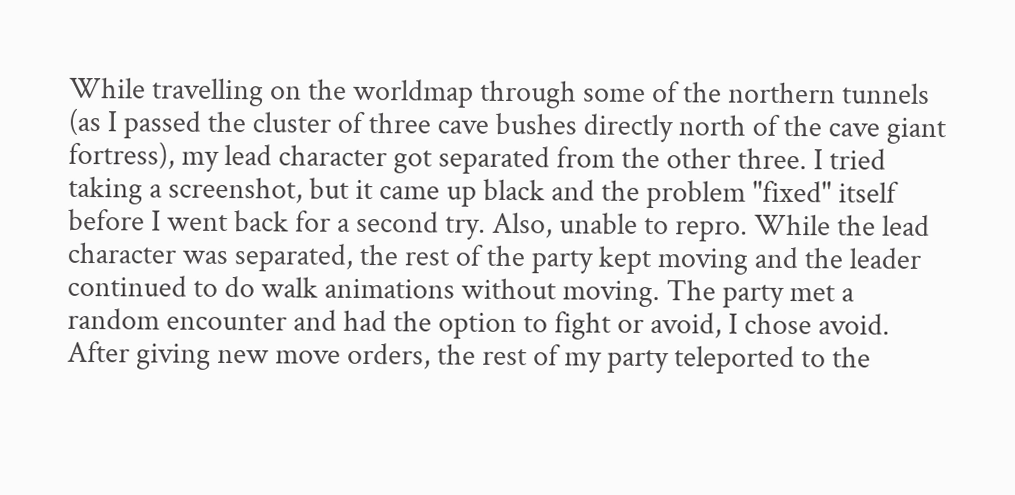While travelling on the worldmap through some of the northern tunnels (as I passed the cluster of three cave bushes directly north of the cave giant fortress), my lead character got separated from the other three. I tried taking a screenshot, but it came up black and the problem "fixed" itself before I went back for a second try. Also, unable to repro. While the lead character was separated, the rest of the party kept moving and the leader continued to do walk animations without moving. The party met a random encounter and had the option to fight or avoid, I chose avoid. After giving new move orders, the rest of my party teleported to the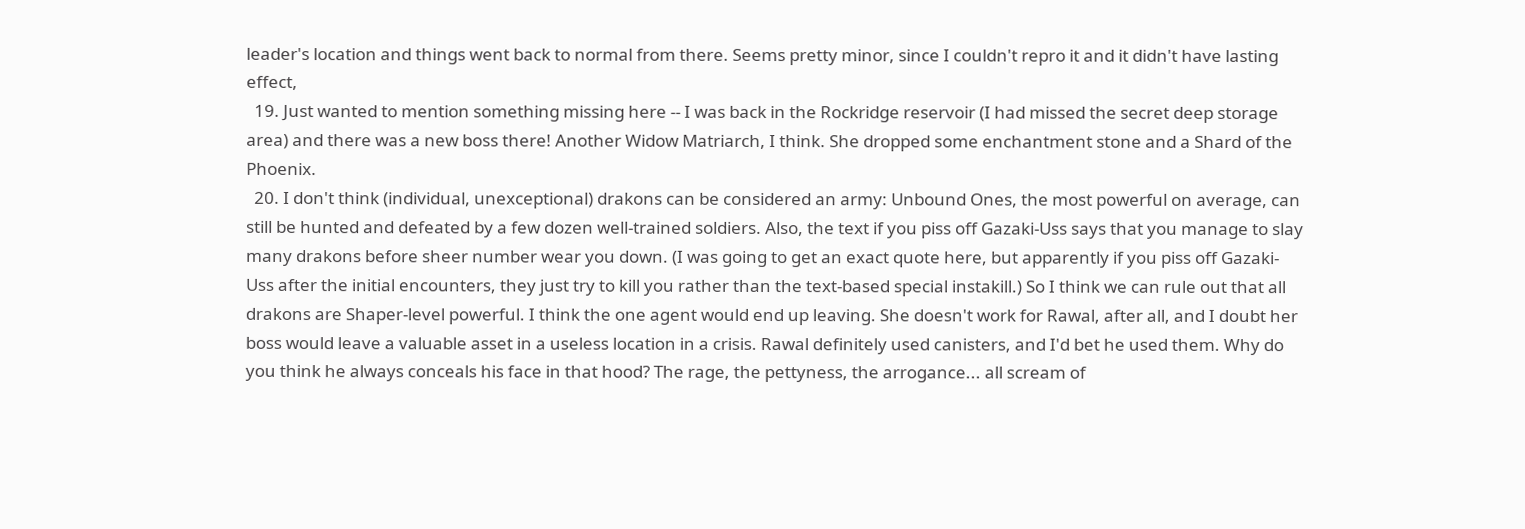leader's location and things went back to normal from there. Seems pretty minor, since I couldn't repro it and it didn't have lasting effect,
  19. Just wanted to mention something missing here -- I was back in the Rockridge reservoir (I had missed the secret deep storage area) and there was a new boss there! Another Widow Matriarch, I think. She dropped some enchantment stone and a Shard of the Phoenix.
  20. I don't think (individual, unexceptional) drakons can be considered an army: Unbound Ones, the most powerful on average, can still be hunted and defeated by a few dozen well-trained soldiers. Also, the text if you piss off Gazaki-Uss says that you manage to slay many drakons before sheer number wear you down. (I was going to get an exact quote here, but apparently if you piss off Gazaki-Uss after the initial encounters, they just try to kill you rather than the text-based special instakill.) So I think we can rule out that all drakons are Shaper-level powerful. I think the one agent would end up leaving. She doesn't work for Rawal, after all, and I doubt her boss would leave a valuable asset in a useless location in a crisis. Rawal definitely used canisters, and I'd bet he used them. Why do you think he always conceals his face in that hood? The rage, the pettyness, the arrogance... all scream of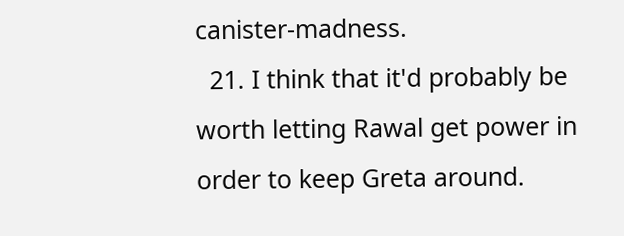canister-madness.
  21. I think that it'd probably be worth letting Rawal get power in order to keep Greta around.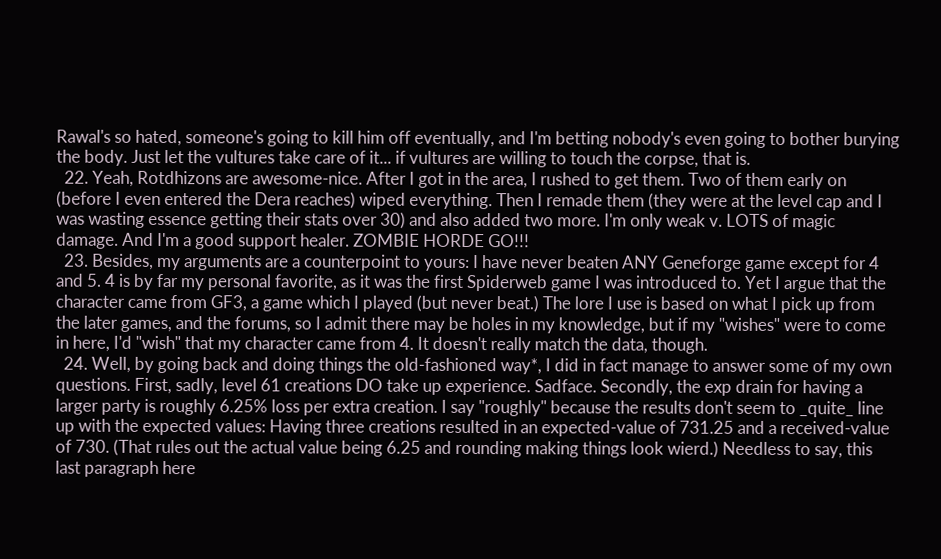Rawal's so hated, someone's going to kill him off eventually, and I'm betting nobody's even going to bother burying the body. Just let the vultures take care of it... if vultures are willing to touch the corpse, that is.
  22. Yeah, Rotdhizons are awesome-nice. After I got in the area, I rushed to get them. Two of them early on (before I even entered the Dera reaches) wiped everything. Then I remade them (they were at the level cap and I was wasting essence getting their stats over 30) and also added two more. I'm only weak v. LOTS of magic damage. And I'm a good support healer. ZOMBIE HORDE GO!!!
  23. Besides, my arguments are a counterpoint to yours: I have never beaten ANY Geneforge game except for 4 and 5. 4 is by far my personal favorite, as it was the first Spiderweb game I was introduced to. Yet I argue that the character came from GF3, a game which I played (but never beat.) The lore I use is based on what I pick up from the later games, and the forums, so I admit there may be holes in my knowledge, but if my "wishes" were to come in here, I'd "wish" that my character came from 4. It doesn't really match the data, though.
  24. Well, by going back and doing things the old-fashioned way*, I did in fact manage to answer some of my own questions. First, sadly, level 61 creations DO take up experience. Sadface. Secondly, the exp drain for having a larger party is roughly 6.25% loss per extra creation. I say "roughly" because the results don't seem to _quite_ line up with the expected values: Having three creations resulted in an expected-value of 731.25 and a received-value of 730. (That rules out the actual value being 6.25 and rounding making things look wierd.) Needless to say, this last paragraph here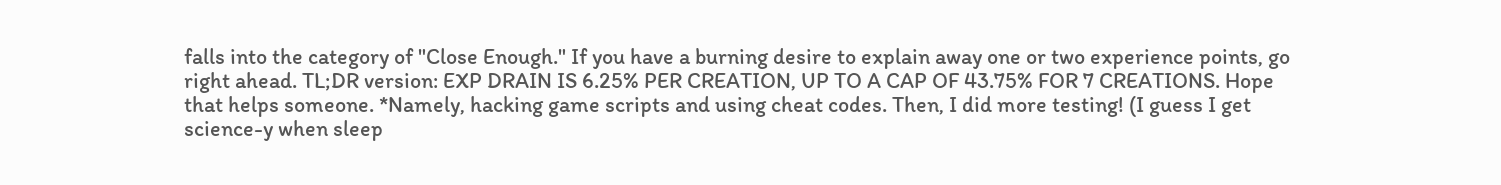falls into the category of "Close Enough." If you have a burning desire to explain away one or two experience points, go right ahead. TL;DR version: EXP DRAIN IS 6.25% PER CREATION, UP TO A CAP OF 43.75% FOR 7 CREATIONS. Hope that helps someone. *Namely, hacking game scripts and using cheat codes. Then, I did more testing! (I guess I get science-y when sleep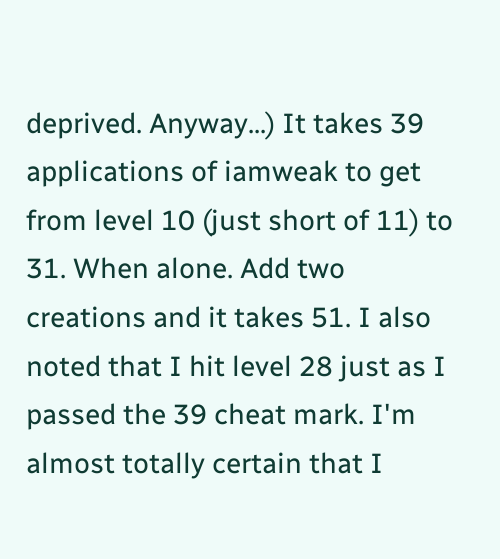deprived. Anyway...) It takes 39 applications of iamweak to get from level 10 (just short of 11) to 31. When alone. Add two creations and it takes 51. I also noted that I hit level 28 just as I passed the 39 cheat mark. I'm almost totally certain that I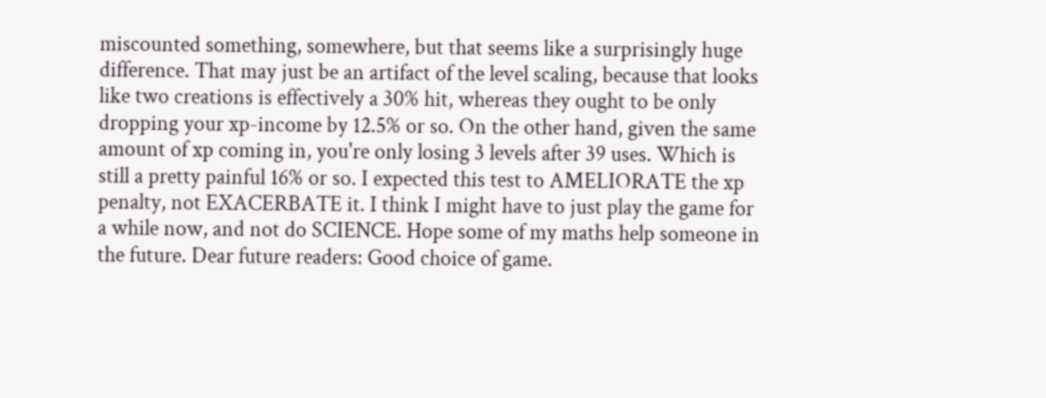miscounted something, somewhere, but that seems like a surprisingly huge difference. That may just be an artifact of the level scaling, because that looks like two creations is effectively a 30% hit, whereas they ought to be only dropping your xp-income by 12.5% or so. On the other hand, given the same amount of xp coming in, you're only losing 3 levels after 39 uses. Which is still a pretty painful 16% or so. I expected this test to AMELIORATE the xp penalty, not EXACERBATE it. I think I might have to just play the game for a while now, and not do SCIENCE. Hope some of my maths help someone in the future. Dear future readers: Good choice of game.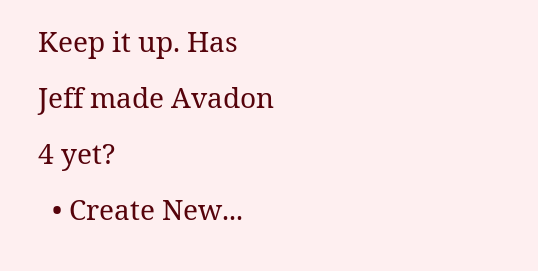Keep it up. Has Jeff made Avadon 4 yet?
  • Create New...